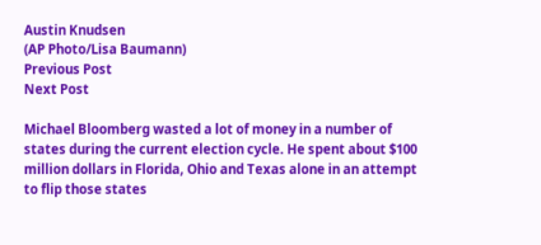Austin Knudsen
(AP Photo/Lisa Baumann)
Previous Post
Next Post

Michael Bloomberg wasted a lot of money in a number of states during the current election cycle. He spent about $100 million dollars in Florida, Ohio and Texas alone in an attempt to flip those states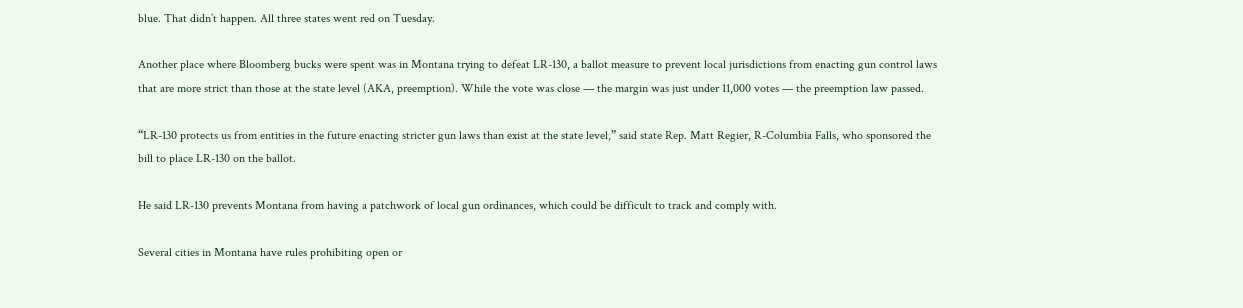blue. That didn’t happen. All three states went red on Tuesday.

Another place where Bloomberg bucks were spent was in Montana trying to defeat LR-130, a ballot measure to prevent local jurisdictions from enacting gun control laws that are more strict than those at the state level (AKA, preemption). While the vote was close — the margin was just under 11,000 votes — the preemption law passed.

“LR-130 protects us from entities in the future enacting stricter gun laws than exist at the state level,” said state Rep. Matt Regier, R-Columbia Falls, who sponsored the bill to place LR-130 on the ballot.

He said LR-130 prevents Montana from having a patchwork of local gun ordinances, which could be difficult to track and comply with.

Several cities in Montana have rules prohibiting open or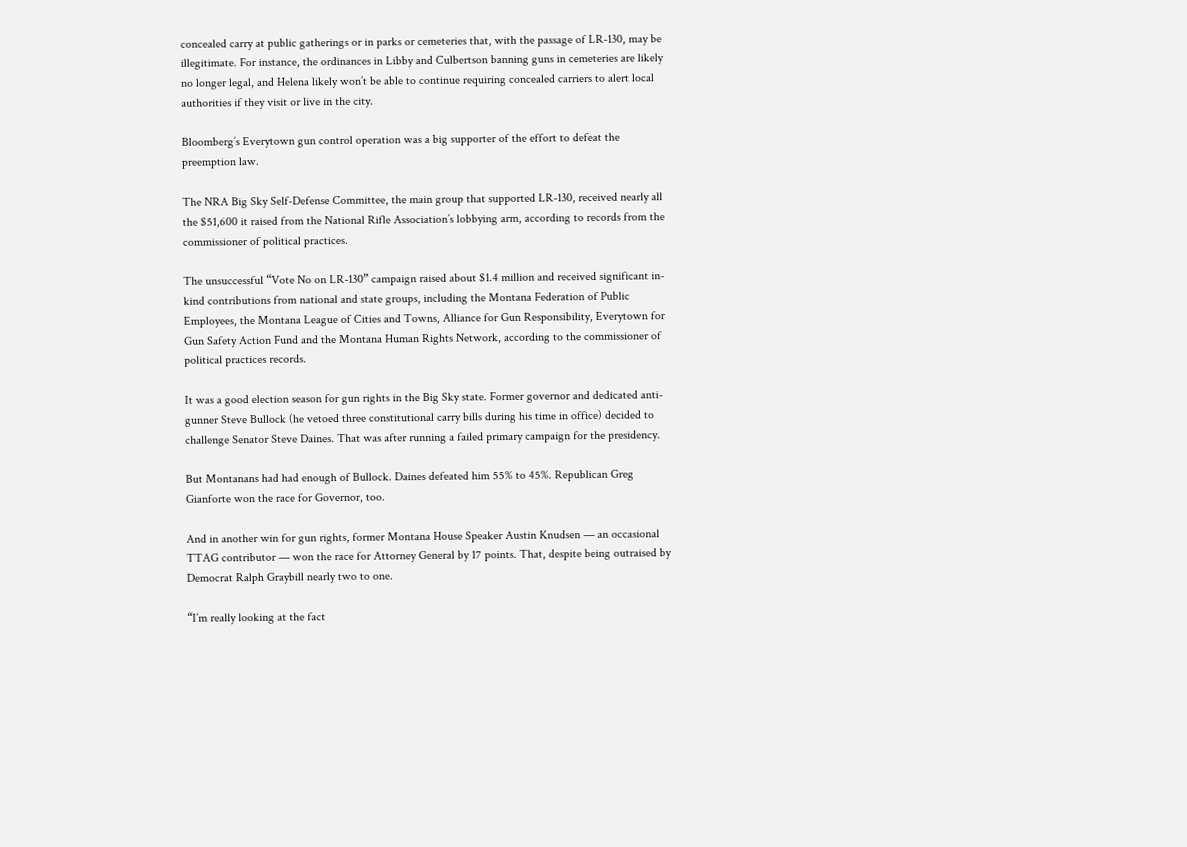concealed carry at public gatherings or in parks or cemeteries that, with the passage of LR-130, may be illegitimate. For instance, the ordinances in Libby and Culbertson banning guns in cemeteries are likely no longer legal, and Helena likely won’t be able to continue requiring concealed carriers to alert local authorities if they visit or live in the city.

Bloomberg’s Everytown gun control operation was a big supporter of the effort to defeat the preemption law.

The NRA Big Sky Self-Defense Committee, the main group that supported LR-130, received nearly all the $51,600 it raised from the National Rifle Association’s lobbying arm, according to records from the commissioner of political practices.

The unsuccessful “Vote No on LR-130” campaign raised about $1.4 million and received significant in-kind contributions from national and state groups, including the Montana Federation of Public Employees, the Montana League of Cities and Towns, Alliance for Gun Responsibility, Everytown for Gun Safety Action Fund and the Montana Human Rights Network, according to the commissioner of political practices records.

It was a good election season for gun rights in the Big Sky state. Former governor and dedicated anti-gunner Steve Bullock (he vetoed three constitutional carry bills during his time in office) decided to challenge Senator Steve Daines. That was after running a failed primary campaign for the presidency.

But Montanans had had enough of Bullock. Daines defeated him 55% to 45%. Republican Greg Gianforte won the race for Governor, too.

And in another win for gun rights, former Montana House Speaker Austin Knudsen — an occasional TTAG contributor — won the race for Attorney General by 17 points. That, despite being outraised by Democrat Ralph Graybill nearly two to one.

“I’m really looking at the fact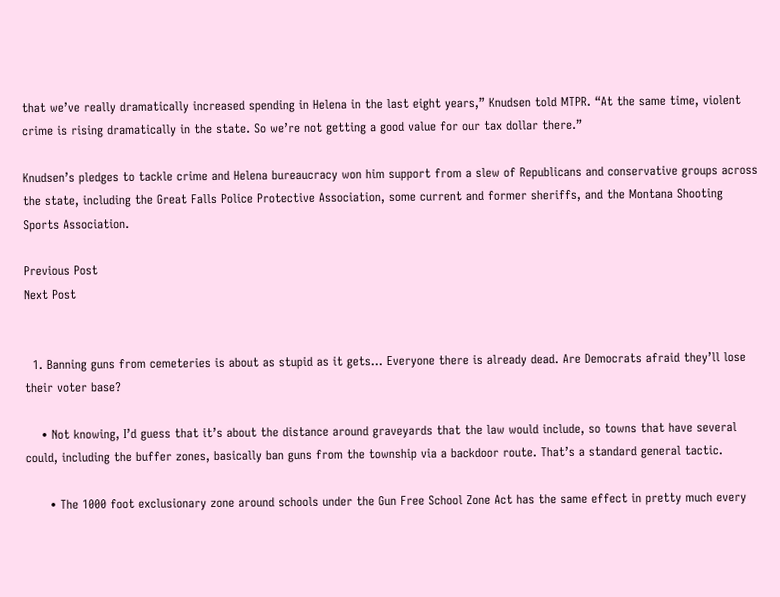that we’ve really dramatically increased spending in Helena in the last eight years,” Knudsen told MTPR. “At the same time, violent crime is rising dramatically in the state. So we’re not getting a good value for our tax dollar there.”

Knudsen’s pledges to tackle crime and Helena bureaucracy won him support from a slew of Republicans and conservative groups across the state, including the Great Falls Police Protective Association, some current and former sheriffs, and the Montana Shooting Sports Association.

Previous Post
Next Post


  1. Banning guns from cemeteries is about as stupid as it gets… Everyone there is already dead. Are Democrats afraid they’ll lose their voter base?

    • Not knowing, I’d guess that it’s about the distance around graveyards that the law would include, so towns that have several could, including the buffer zones, basically ban guns from the township via a backdoor route. That’s a standard general tactic.

      • The 1000 foot exclusionary zone around schools under the Gun Free School Zone Act has the same effect in pretty much every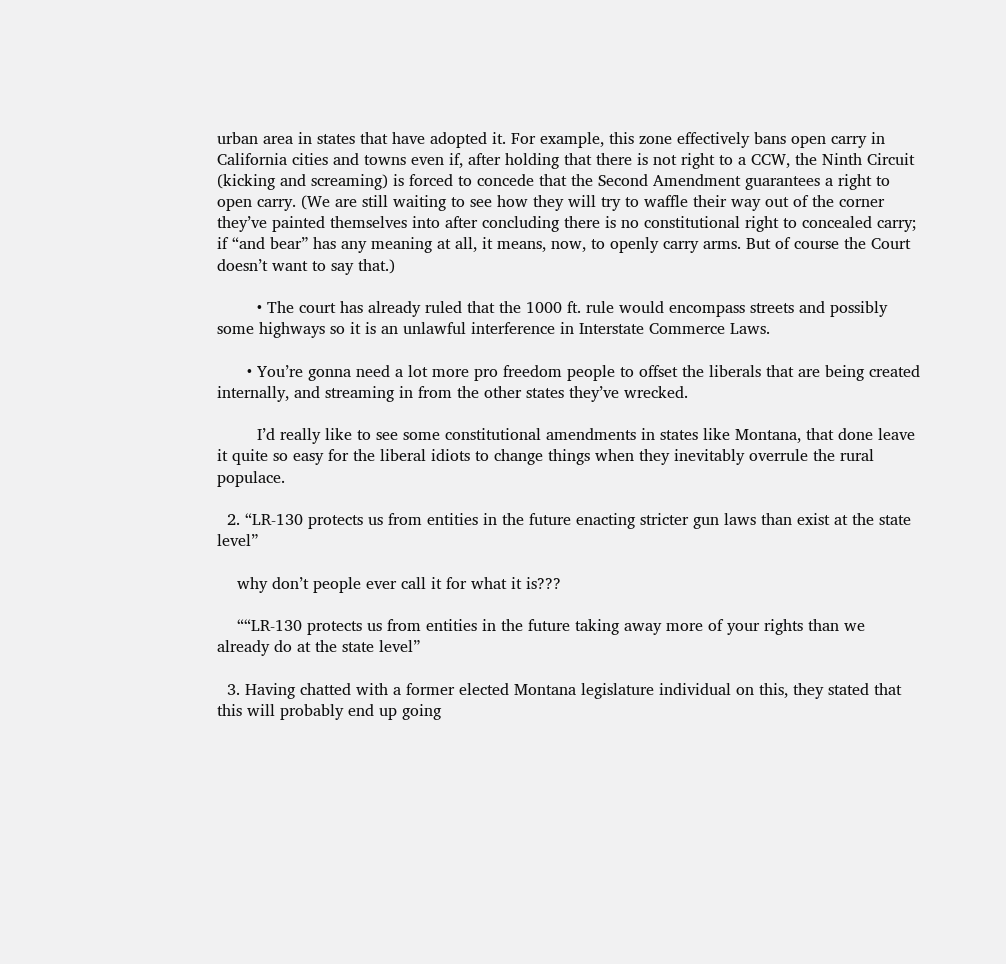urban area in states that have adopted it. For example, this zone effectively bans open carry in California cities and towns even if, after holding that there is not right to a CCW, the Ninth Circuit (kicking and screaming) is forced to concede that the Second Amendment guarantees a right to open carry. (We are still waiting to see how they will try to waffle their way out of the corner they’ve painted themselves into after concluding there is no constitutional right to concealed carry; if “and bear” has any meaning at all, it means, now, to openly carry arms. But of course the Court doesn’t want to say that.)

        • The court has already ruled that the 1000 ft. rule would encompass streets and possibly some highways so it is an unlawful interference in Interstate Commerce Laws.

      • You’re gonna need a lot more pro freedom people to offset the liberals that are being created internally, and streaming in from the other states they’ve wrecked.

        I’d really like to see some constitutional amendments in states like Montana, that done leave it quite so easy for the liberal idiots to change things when they inevitably overrule the rural populace.

  2. “LR-130 protects us from entities in the future enacting stricter gun laws than exist at the state level”

    why don’t people ever call it for what it is???

    ““LR-130 protects us from entities in the future taking away more of your rights than we already do at the state level”

  3. Having chatted with a former elected Montana legislature individual on this, they stated that this will probably end up going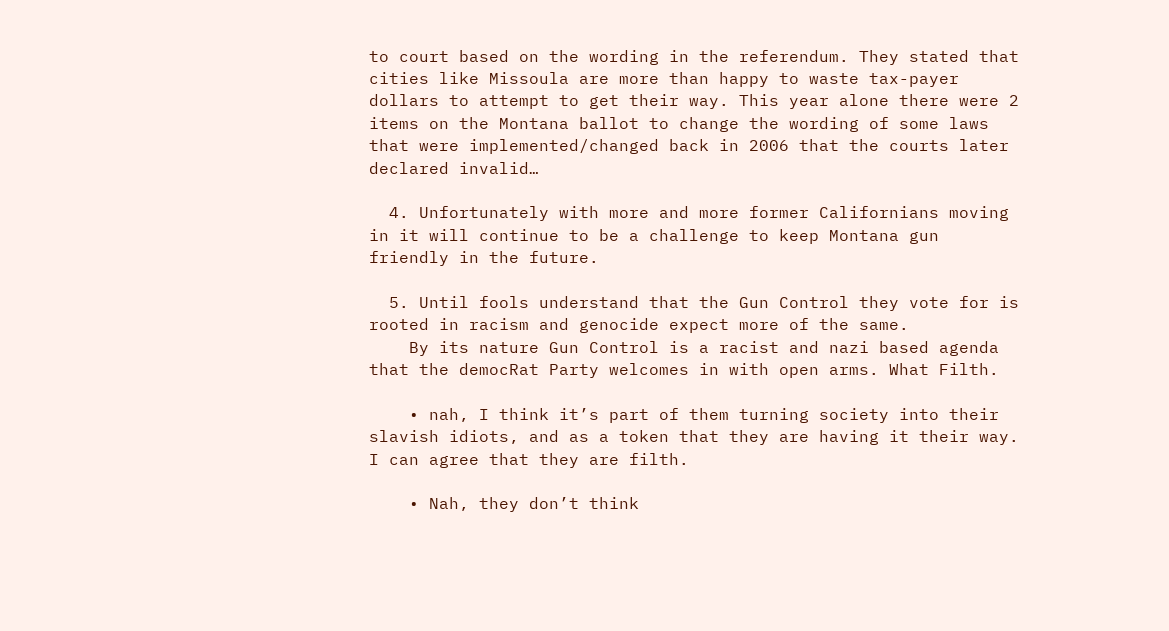to court based on the wording in the referendum. They stated that cities like Missoula are more than happy to waste tax-payer dollars to attempt to get their way. This year alone there were 2 items on the Montana ballot to change the wording of some laws that were implemented/changed back in 2006 that the courts later declared invalid…

  4. Unfortunately with more and more former Californians moving in it will continue to be a challenge to keep Montana gun friendly in the future.

  5. Until fools understand that the Gun Control they vote for is rooted in racism and genocide expect more of the same.
    By its nature Gun Control is a racist and nazi based agenda that the democRat Party welcomes in with open arms. What Filth.

    • nah, I think it’s part of them turning society into their slavish idiots, and as a token that they are having it their way. I can agree that they are filth.

    • Nah, they don’t think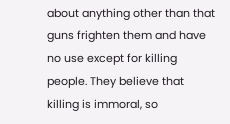about anything other than that guns frighten them and have no use except for killing people. They believe that killing is immoral, so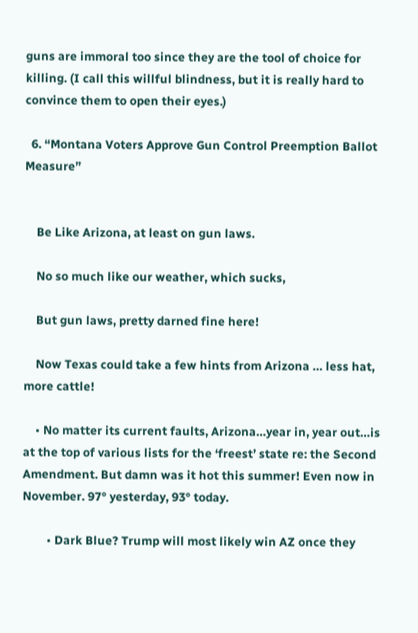guns are immoral too since they are the tool of choice for killing. (I call this willful blindness, but it is really hard to convince them to open their eyes.)

  6. “Montana Voters Approve Gun Control Preemption Ballot Measure”


    Be Like Arizona, at least on gun laws.

    No so much like our weather, which sucks,

    But gun laws, pretty darned fine here!

    Now Texas could take a few hints from Arizona … less hat, more cattle!

    • No matter its current faults, Arizona…year in, year out…is at the top of various lists for the ‘freest’ state re: the Second Amendment. But damn was it hot this summer! Even now in November. 97° yesterday, 93° today.

        • Dark Blue? Trump will most likely win AZ once they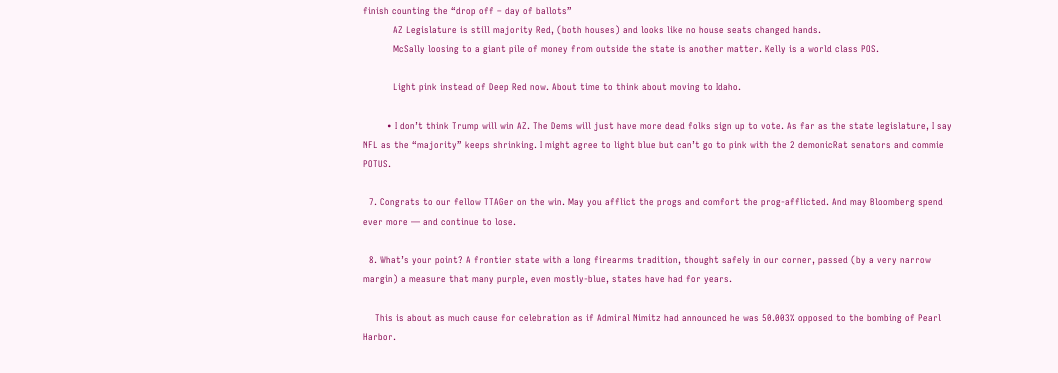finish counting the “drop off – day of ballots”
          AZ Legislature is still majority Red, (both houses) and looks like no house seats changed hands.
          McSally loosing to a giant pile of money from outside the state is another matter. Kelly is a world class POS.

          Light pink instead of Deep Red now. About time to think about moving to Idaho.

        • I don’t think Trump will win AZ. The Dems will just have more dead folks sign up to vote. As far as the state legislature, I say NFL as the “majority” keeps shrinking. I might agree to light blue but can’t go to pink with the 2 demonicRat senators and commie POTUS.

  7. Congrats to our fellow TTAGer on the win. May you afflict the progs and comfort the prog-afflicted. And may Bloomberg spend ever more — and continue to lose.

  8. What’s your point? A frontier state with a long firearms tradition, thought safely in our corner, passed (by a very narrow margin) a measure that many purple, even mostly-blue, states have had for years.

    This is about as much cause for celebration as if Admiral Nimitz had announced he was 50.003% opposed to the bombing of Pearl Harbor.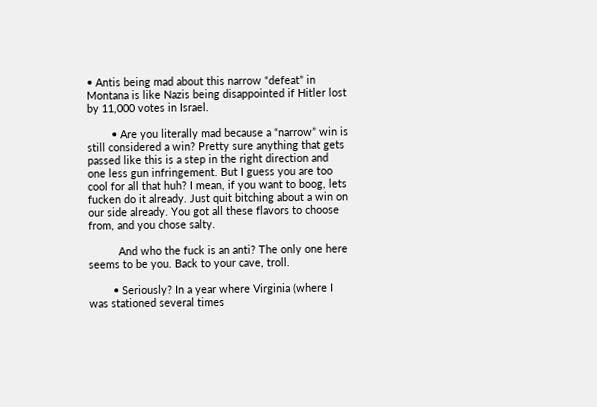• Antis being mad about this narrow “defeat” in Montana is like Nazis being disappointed if Hitler lost by 11,000 votes in Israel.

        • Are you literally mad because a “narrow” win is still considered a win? Pretty sure anything that gets passed like this is a step in the right direction and one less gun infringement. But I guess you are too cool for all that huh? I mean, if you want to boog, lets fucken do it already. Just quit bitching about a win on our side already. You got all these flavors to choose from, and you chose salty.

          And who the fuck is an anti? The only one here seems to be you. Back to your cave, troll.

        • Seriously? In a year where Virginia (where I was stationed several times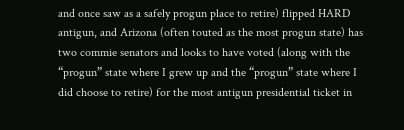and once saw as a safely progun place to retire) flipped HARD antigun, and Arizona (often touted as the most progun state) has two commie senators and looks to have voted (along with the “progun” state where I grew up and the “progun” state where I did choose to retire) for the most antigun presidential ticket in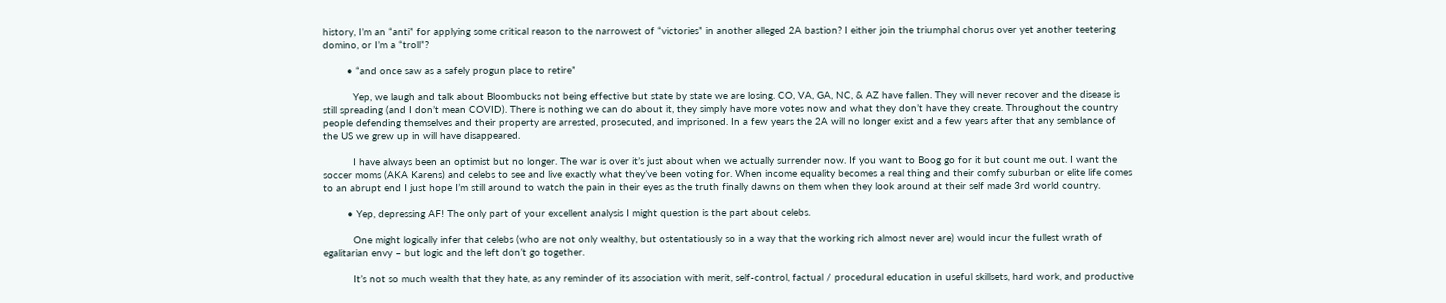history, I’m an “anti” for applying some critical reason to the narrowest of “victories” in another alleged 2A bastion? I either join the triumphal chorus over yet another teetering domino, or I’m a “troll”?

        • “and once saw as a safely progun place to retire”

          Yep, we laugh and talk about Bloombucks not being effective but state by state we are losing. CO, VA, GA, NC, & AZ have fallen. They will never recover and the disease is still spreading (and I don’t mean COVID). There is nothing we can do about it, they simply have more votes now and what they don’t have they create. Throughout the country people defending themselves and their property are arrested, prosecuted, and imprisoned. In a few years the 2A will no longer exist and a few years after that any semblance of the US we grew up in will have disappeared.

          I have always been an optimist but no longer. The war is over it’s just about when we actually surrender now. If you want to Boog go for it but count me out. I want the soccer moms (AKA Karens) and celebs to see and live exactly what they’ve been voting for. When income equality becomes a real thing and their comfy suburban or elite life comes to an abrupt end I just hope I’m still around to watch the pain in their eyes as the truth finally dawns on them when they look around at their self made 3rd world country.

        • Yep, depressing AF! The only part of your excellent analysis I might question is the part about celebs.

          One might logically infer that celebs (who are not only wealthy, but ostentatiously so in a way that the working rich almost never are) would incur the fullest wrath of egalitarian envy – but logic and the left don’t go together.

          It’s not so much wealth that they hate, as any reminder of its association with merit, self-control, factual / procedural education in useful skillsets, hard work, and productive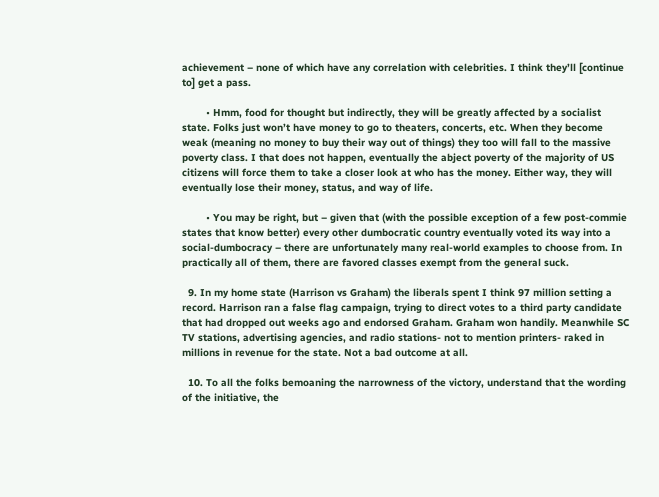achievement – none of which have any correlation with celebrities. I think they’ll [continue to] get a pass.

        • Hmm, food for thought but indirectly, they will be greatly affected by a socialist state. Folks just won’t have money to go to theaters, concerts, etc. When they become weak (meaning no money to buy their way out of things) they too will fall to the massive poverty class. I that does not happen, eventually the abject poverty of the majority of US citizens will force them to take a closer look at who has the money. Either way, they will eventually lose their money, status, and way of life.

        • You may be right, but – given that (with the possible exception of a few post-commie states that know better) every other dumbocratic country eventually voted its way into a social-dumbocracy – there are unfortunately many real-world examples to choose from. In practically all of them, there are favored classes exempt from the general suck.

  9. In my home state (Harrison vs Graham) the liberals spent I think 97 million setting a record. Harrison ran a false flag campaign, trying to direct votes to a third party candidate that had dropped out weeks ago and endorsed Graham. Graham won handily. Meanwhile SC TV stations, advertising agencies, and radio stations- not to mention printers- raked in millions in revenue for the state. Not a bad outcome at all.

  10. To all the folks bemoaning the narrowness of the victory, understand that the wording of the initiative, the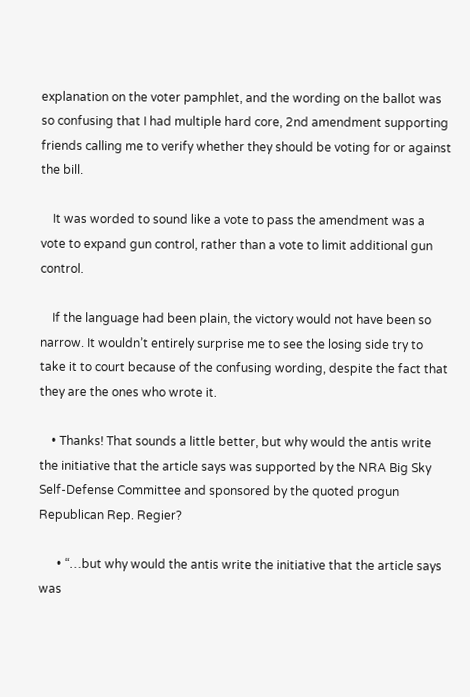explanation on the voter pamphlet, and the wording on the ballot was so confusing that I had multiple hard core, 2nd amendment supporting friends calling me to verify whether they should be voting for or against the bill.

    It was worded to sound like a vote to pass the amendment was a vote to expand gun control, rather than a vote to limit additional gun control.

    If the language had been plain, the victory would not have been so narrow. It wouldn’t entirely surprise me to see the losing side try to take it to court because of the confusing wording, despite the fact that they are the ones who wrote it.

    • Thanks! That sounds a little better, but why would the antis write the initiative that the article says was supported by the NRA Big Sky Self-Defense Committee and sponsored by the quoted progun Republican Rep. Regier?

      • “…but why would the antis write the initiative that the article says was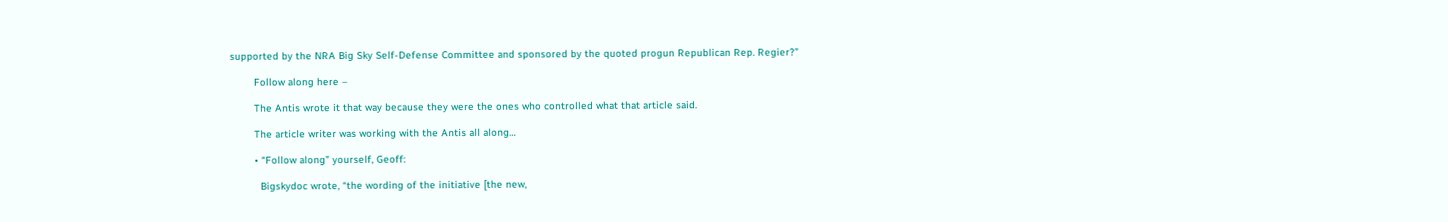supported by the NRA Big Sky Self-Defense Committee and sponsored by the quoted progun Republican Rep. Regier?”

        Follow along here –

        The Antis wrote it that way because they were the ones who controlled what that article said.

        The article writer was working with the Antis all along…

        • “Follow along” yourself, Geoff:

          Bigskydoc wrote, “the wording of the initiative [the new,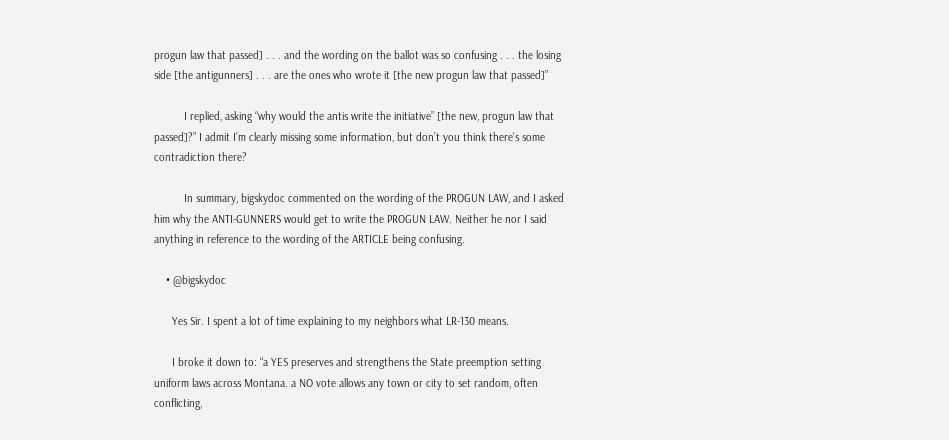progun law that passed] . . . and the wording on the ballot was so confusing . . . the losing side [the antigunners] . . . are the ones who wrote it [the new progun law that passed]”

          I replied, asking “why would the antis write the initiative” [the new, progun law that passed]?” I admit I’m clearly missing some information, but don’t you think there’s some contradiction there?

          In summary, bigskydoc commented on the wording of the PROGUN LAW, and I asked him why the ANTI-GUNNERS would get to write the PROGUN LAW. Neither he nor I said anything in reference to the wording of the ARTICLE being confusing.

    • @bigskydoc

      Yes Sir. I spent a lot of time explaining to my neighbors what LR-130 means.

      I broke it down to: “a YES preserves and strengthens the State preemption setting uniform laws across Montana. a NO vote allows any town or city to set random, often conflicting,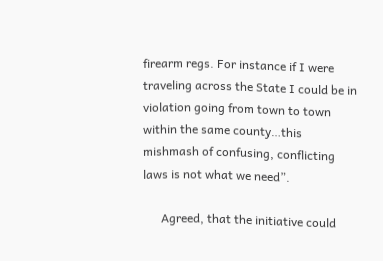firearm regs. For instance if I were traveling across the State I could be in violation going from town to town within the same county…this mishmash of confusing, conflicting laws is not what we need”.

      Agreed, that the initiative could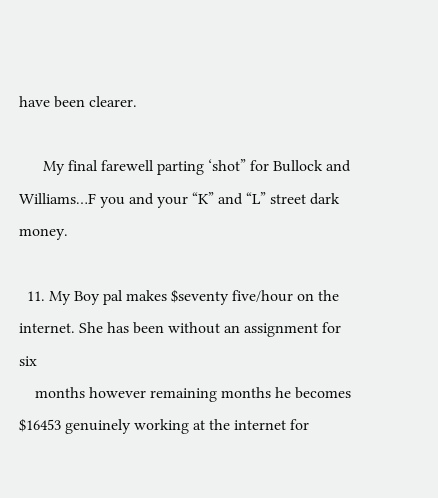have been clearer.

      My final farewell parting ‘shot” for Bullock and Williams…F you and your “K” and “L” street dark money.

  11. My Boy pal makes $seventy five/hour on the internet. She has been without an assignment for six
    months however remaining months he becomes $16453 genuinely working at the internet for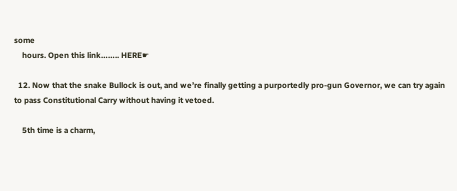some
    hours. Open this link…….. HERE☛

  12. Now that the snake Bullock is out, and we’re finally getting a purportedly pro-gun Governor, we can try again to pass Constitutional Carry without having it vetoed.

    5th time is a charm,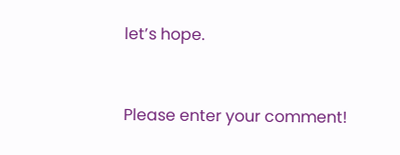let’s hope.


Please enter your comment!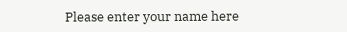Please enter your name here